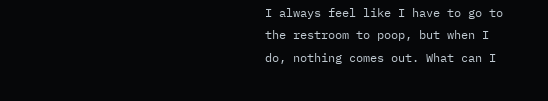I always feel like I have to go to the restroom to poop, but when I do, nothing comes out. What can I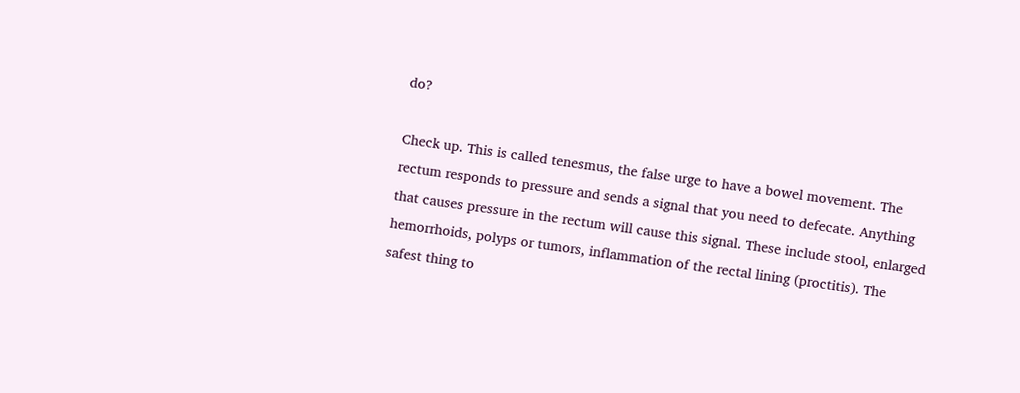do?

Check up. This is called tenesmus, the false urge to have a bowel movement. The rectum responds to pressure and sends a signal that you need to defecate. Anything that causes pressure in the rectum will cause this signal. These include stool, enlarged hemorrhoids, polyps or tumors, inflammation of the rectal lining (proctitis). The safest thing to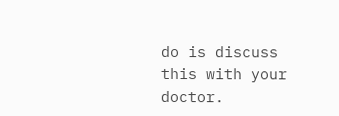do is discuss this with your doctor.